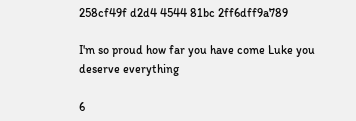258cf49f d2d4 4544 81bc 2ff6dff9a789

I'm so proud how far you have come Luke you deserve everything

6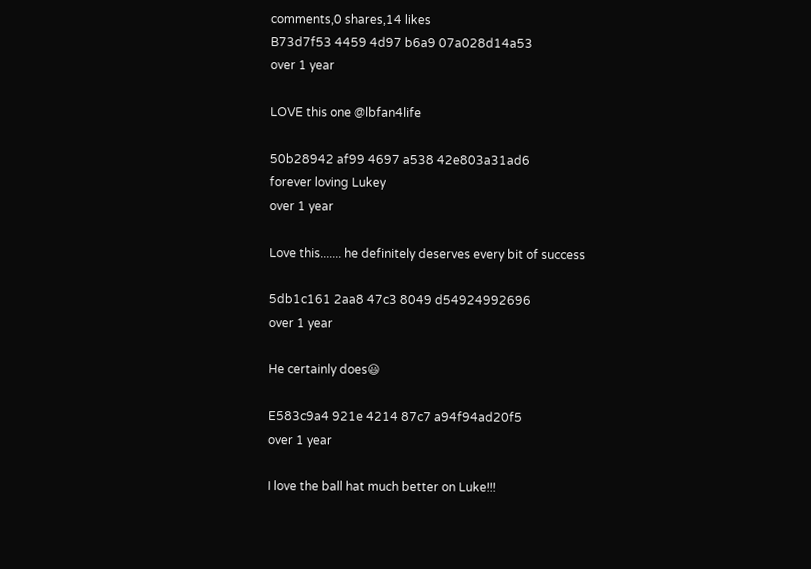comments,0 shares,14 likes
B73d7f53 4459 4d97 b6a9 07a028d14a53
over 1 year

LOVE this one @lbfan4life

50b28942 af99 4697 a538 42e803a31ad6
forever loving Lukey
over 1 year

Love this....... he definitely deserves every bit of success

5db1c161 2aa8 47c3 8049 d54924992696
over 1 year

He certainly does😃

E583c9a4 921e 4214 87c7 a94f94ad20f5
over 1 year

I love the ball hat much better on Luke!!!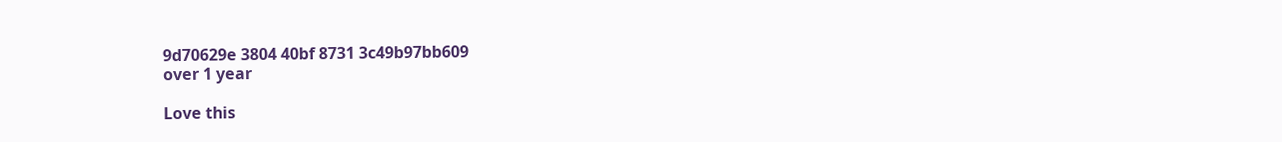9d70629e 3804 40bf 8731 3c49b97bb609
over 1 year

Love this